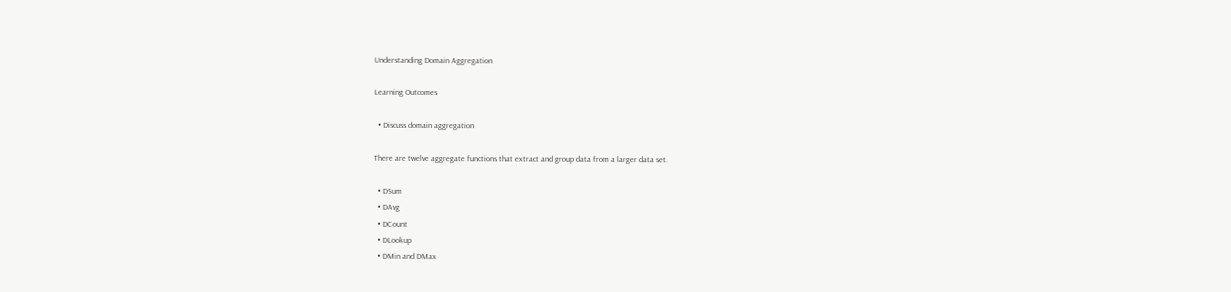Understanding Domain Aggregation

Learning Outcomes

  • Discuss domain aggregation

There are twelve aggregate functions that extract and group data from a larger data set.

  • DSum
  • DAvg
  • DCount
  • DLookup
  • DMin and DMax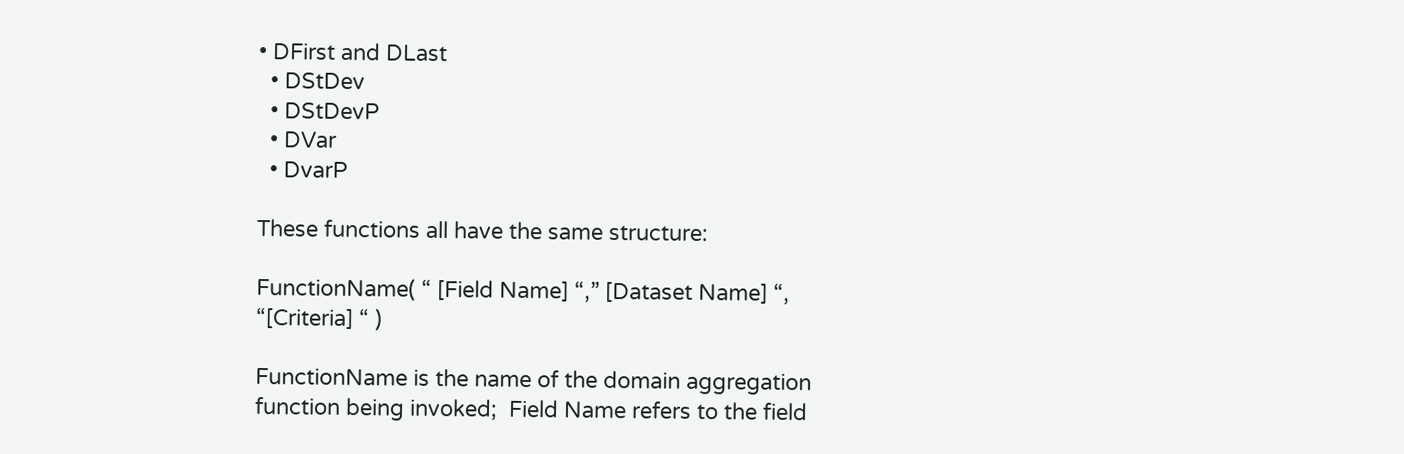• DFirst and DLast
  • DStDev
  • DStDevP
  • DVar
  • DvarP

These functions all have the same structure:

FunctionName( “ [Field Name] “,” [Dataset Name] “, “[Criteria] “ )

FunctionName is the name of the domain aggregation function being invoked;  Field Name refers to the field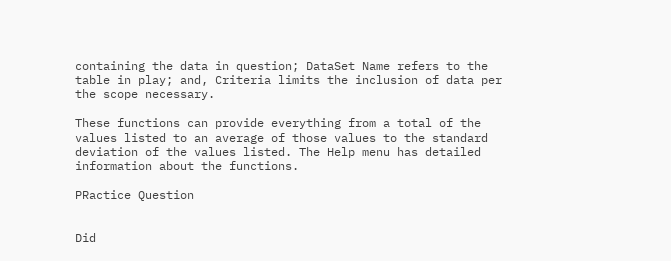containing the data in question; DataSet Name refers to the table in play; and, Criteria limits the inclusion of data per the scope necessary.

These functions can provide everything from a total of the values listed to an average of those values to the standard deviation of the values listed. The Help menu has detailed information about the functions.

PRactice Question


Did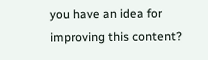you have an idea for improving this content?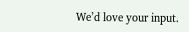We’d love your input.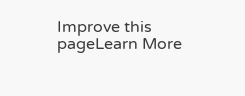Improve this pageLearn More